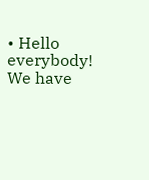• Hello everybody! We have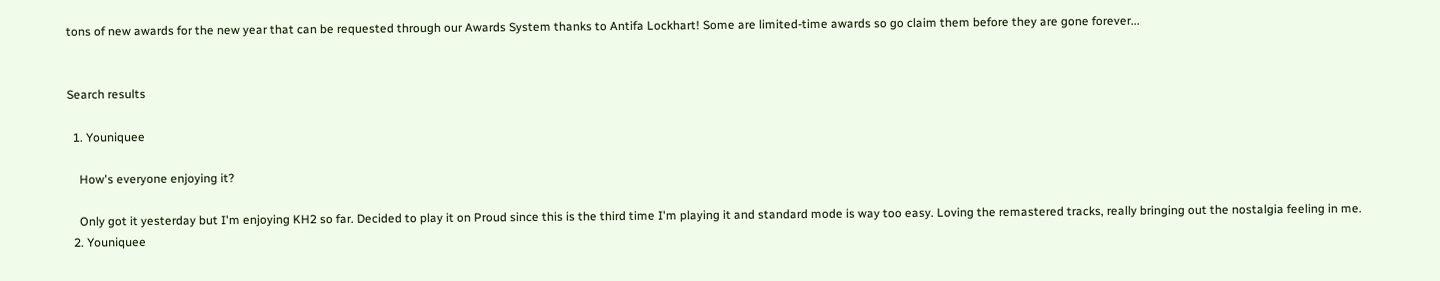tons of new awards for the new year that can be requested through our Awards System thanks to Antifa Lockhart! Some are limited-time awards so go claim them before they are gone forever...


Search results

  1. Youniquee

    How's everyone enjoying it?

    Only got it yesterday but I'm enjoying KH2 so far. Decided to play it on Proud since this is the third time I'm playing it and standard mode is way too easy. Loving the remastered tracks, really bringing out the nostalgia feeling in me.
  2. Youniquee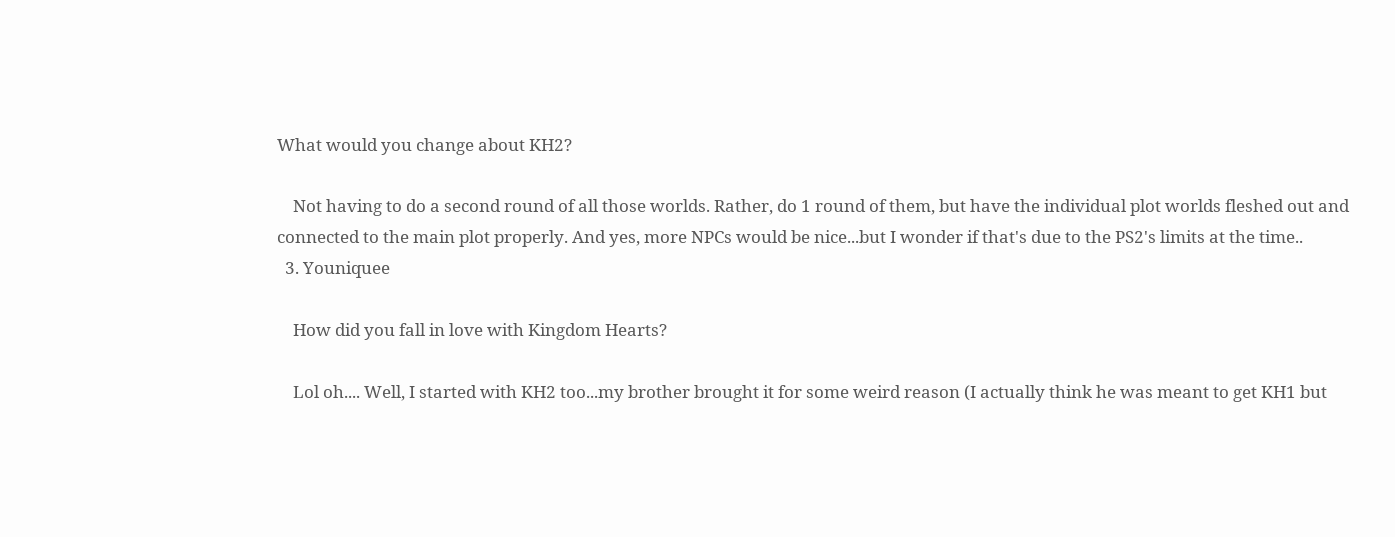What would you change about KH2?

    Not having to do a second round of all those worlds. Rather, do 1 round of them, but have the individual plot worlds fleshed out and connected to the main plot properly. And yes, more NPCs would be nice...but I wonder if that's due to the PS2's limits at the time..
  3. Youniquee

    How did you fall in love with Kingdom Hearts?

    Lol oh.... Well, I started with KH2 too...my brother brought it for some weird reason (I actually think he was meant to get KH1 but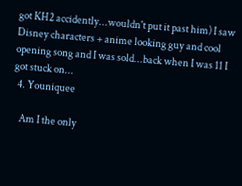got KH2 accidently...wouldn't put it past him) I saw Disney characters + anime looking guy and cool opening song and I was sold...back when I was 11 I got stuck on...
  4. Youniquee

    Am I the only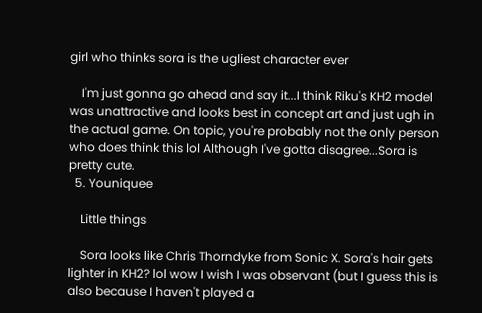girl who thinks sora is the ugliest character ever

    I'm just gonna go ahead and say it...I think Riku's KH2 model was unattractive and looks best in concept art and just ugh in the actual game. On topic, you're probably not the only person who does think this lol Although I've gotta disagree...Sora is pretty cute.
  5. Youniquee

    Little things

    Sora looks like Chris Thorndyke from Sonic X. Sora's hair gets lighter in KH2? lol wow I wish I was observant (but I guess this is also because I haven't played a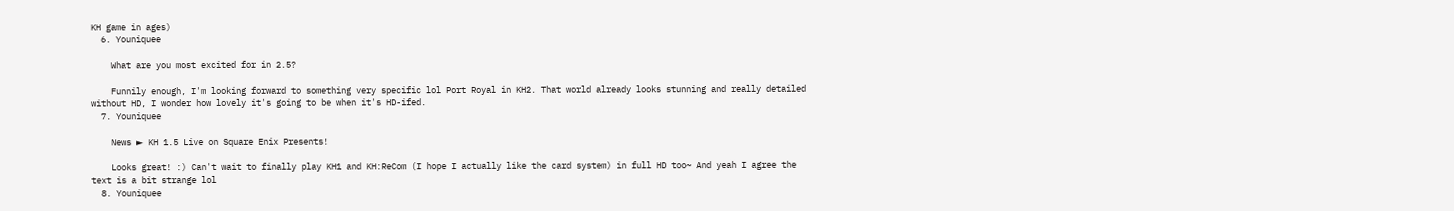KH game in ages)
  6. Youniquee

    What are you most excited for in 2.5?

    Funnily enough, I'm looking forward to something very specific lol Port Royal in KH2. That world already looks stunning and really detailed without HD, I wonder how lovely it's going to be when it's HD-ifed.
  7. Youniquee

    News ► KH 1.5 Live on Square Enix Presents!

    Looks great! :) Can't wait to finally play KH1 and KH:ReCom (I hope I actually like the card system) in full HD too~ And yeah I agree the text is a bit strange lol
  8. Youniquee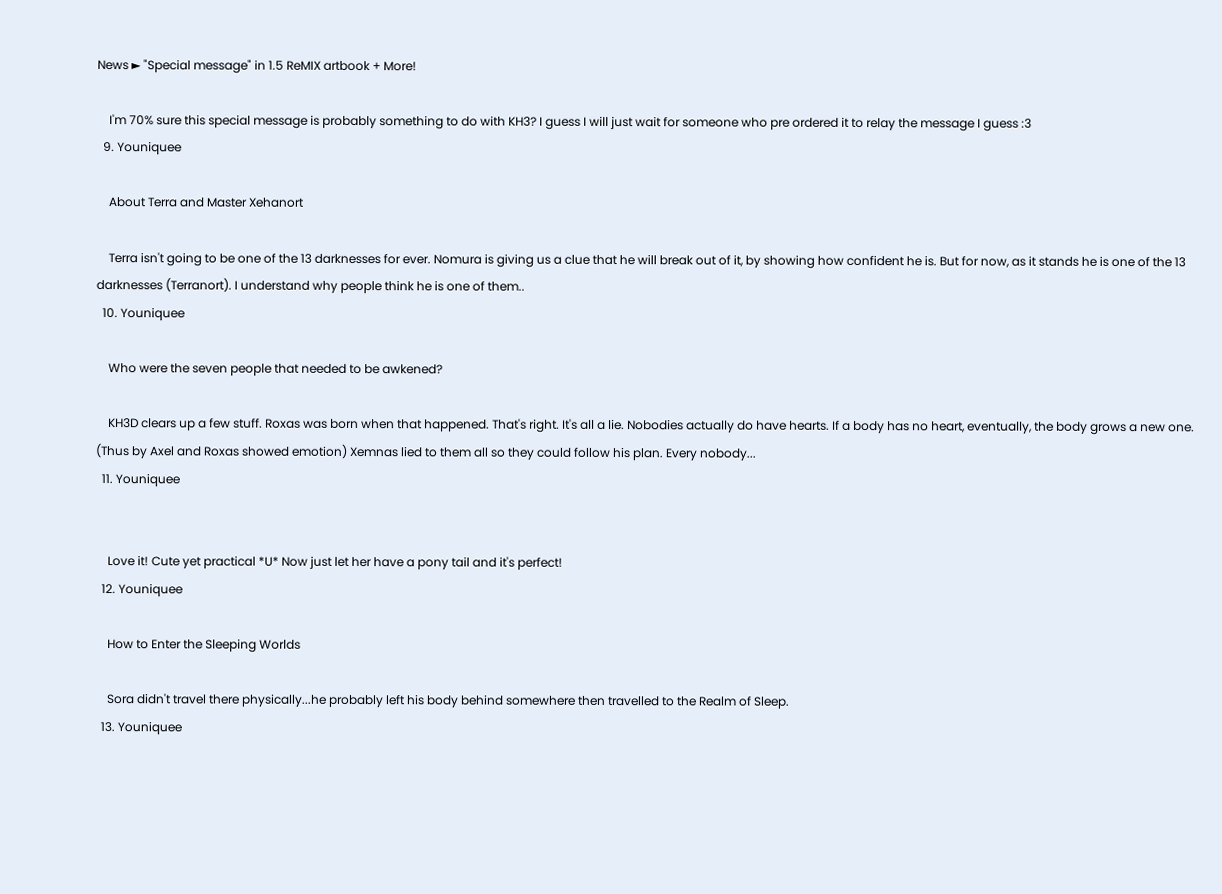News ► "Special message" in 1.5 ReMIX artbook + More!

    I'm 70% sure this special message is probably something to do with KH3? I guess I will just wait for someone who pre ordered it to relay the message I guess :3
  9. Youniquee

    About Terra and Master Xehanort

    Terra isn't going to be one of the 13 darknesses for ever. Nomura is giving us a clue that he will break out of it, by showing how confident he is. But for now, as it stands he is one of the 13 darknesses (Terranort). I understand why people think he is one of them..
  10. Youniquee

    Who were the seven people that needed to be awkened?

    KH3D clears up a few stuff. Roxas was born when that happened. That's right. It's all a lie. Nobodies actually do have hearts. If a body has no heart, eventually, the body grows a new one. (Thus by Axel and Roxas showed emotion) Xemnas lied to them all so they could follow his plan. Every nobody...
  11. Youniquee


    Love it! Cute yet practical *U* Now just let her have a pony tail and it's perfect!
  12. Youniquee

    How to Enter the Sleeping Worlds

    Sora didn't travel there physically...he probably left his body behind somewhere then travelled to the Realm of Sleep.
  13. Youniquee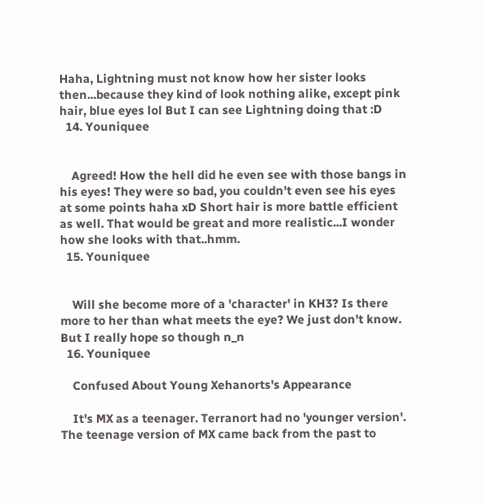Haha, Lightning must not know how her sister looks then...because they kind of look nothing alike, except pink hair, blue eyes lol But I can see Lightning doing that :D
  14. Youniquee


    Agreed! How the hell did he even see with those bangs in his eyes! They were so bad, you couldn't even see his eyes at some points haha xD Short hair is more battle efficient as well. That would be great and more realistic...I wonder how she looks with that..hmm.
  15. Youniquee


    Will she become more of a 'character' in KH3? Is there more to her than what meets the eye? We just don't know. But I really hope so though n_n
  16. Youniquee

    Confused About Young Xehanorts's Appearance

    It's MX as a teenager. Terranort had no 'younger version'. The teenage version of MX came back from the past to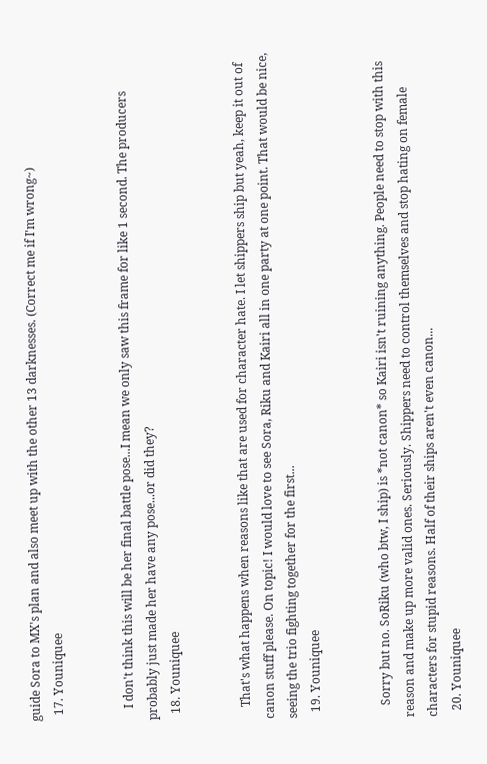guide Sora to MX's plan and also meet up with the other 13 darknesses. (Correct me if I'm wrong~)
  17. Youniquee


    I don't think this will be her final battle pose...I mean we only saw this frame for like 1 second. The producers probably just made her have any pose...or did they?
  18. Youniquee


    That's what happens when reasons like that are used for character hate. I let shippers ship but yeah, keep it out of canon stuff please. On topic! I would love to see Sora, Riku and Kairi all in one party at one point. That would be nice, seeing the trio fighting together for the first...
  19. Youniquee


    Sorry but no. SoRiku (who btw, I ship) is *not canon* so Kairi isn't ruining anything. People need to stop with this reason and make up more valid ones. Seriously. Shippers need to control themselves and stop hating on female characters for stupid reasons. Half of their ships aren't even canon...
  20. Youniquee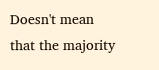Doesn't mean that the majority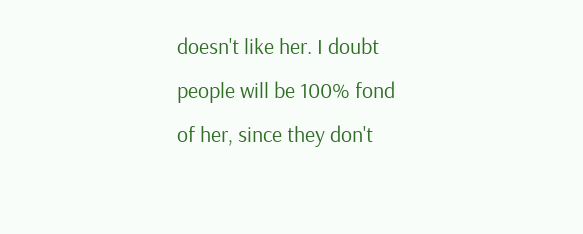doesn't like her. I doubt people will be 100% fond of her, since they don't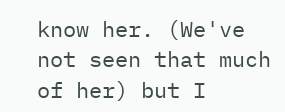know her. (We've not seen that much of her) but I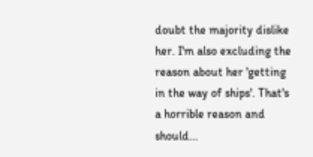doubt the majority dislike her. I'm also excluding the reason about her 'getting in the way of ships'. That's a horrible reason and should...